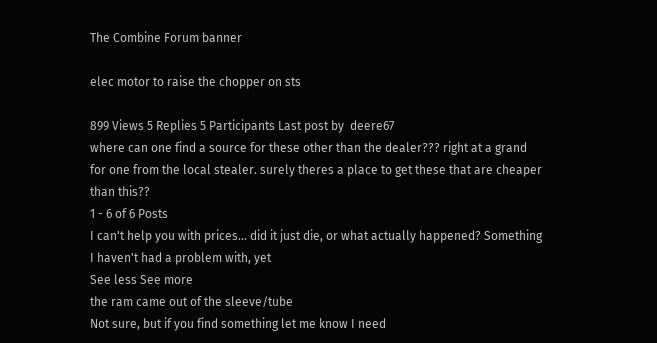The Combine Forum banner

elec motor to raise the chopper on sts

899 Views 5 Replies 5 Participants Last post by  deere67
where can one find a source for these other than the dealer??? right at a grand for one from the local stealer. surely theres a place to get these that are cheaper than this??
1 - 6 of 6 Posts
I can't help you with prices... did it just die, or what actually happened? Something I haven't had a problem with, yet
See less See more
the ram came out of the sleeve/tube
Not sure, but if you find something let me know I need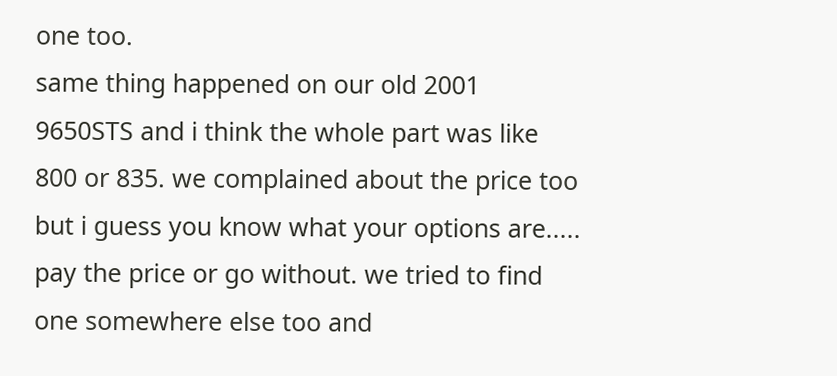one too.
same thing happened on our old 2001 9650STS and i think the whole part was like 800 or 835. we complained about the price too but i guess you know what your options are..... pay the price or go without. we tried to find one somewhere else too and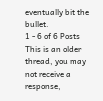eventually bit the bullet.
1 - 6 of 6 Posts
This is an older thread, you may not receive a response,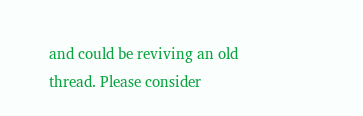and could be reviving an old thread. Please consider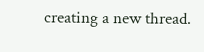creating a new thread.